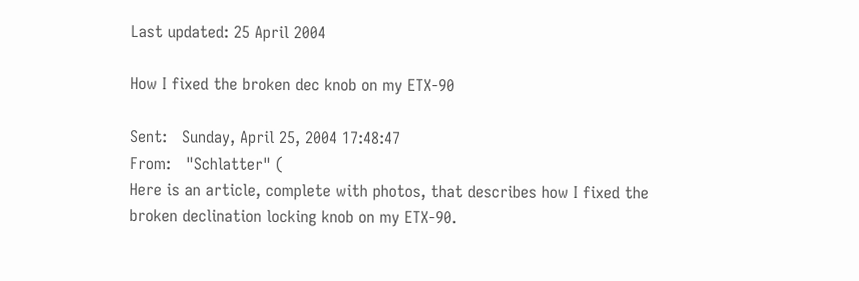Last updated: 25 April 2004

How I fixed the broken dec knob on my ETX-90

Sent:   Sunday, April 25, 2004 17:48:47
From:   "Schlatter" (
Here is an article, complete with photos, that describes how I fixed the
broken declination locking knob on my ETX-90.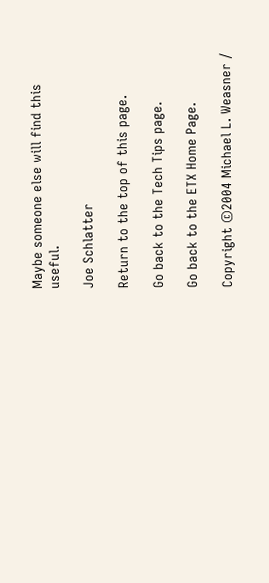Maybe someone else will find this useful.

Joe Schlatter

Return to the top of this page.

Go back to the Tech Tips page.

Go back to the ETX Home Page.

Copyright ©2004 Michael L. Weasner /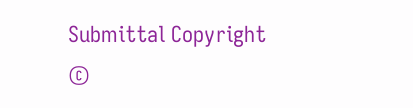Submittal Copyright ©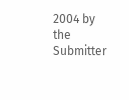2004 by the Submitter